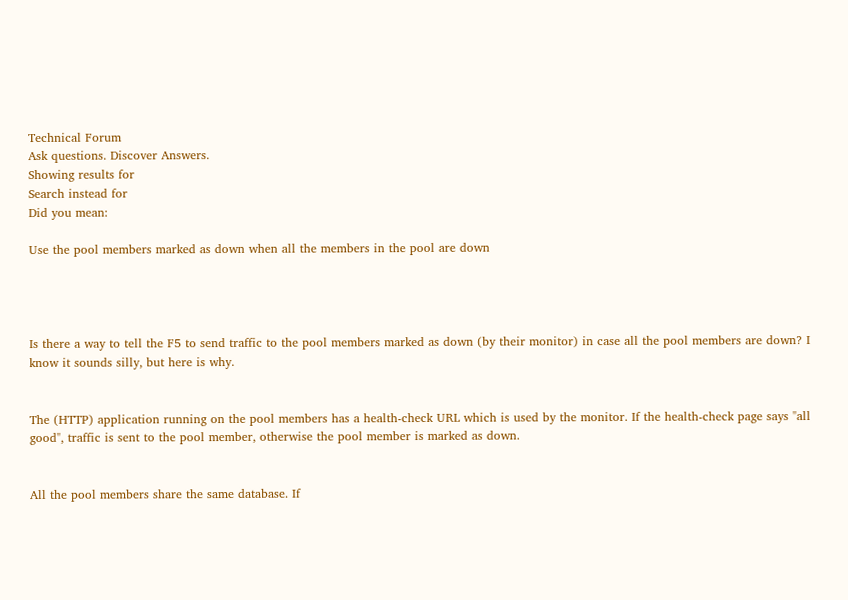Technical Forum
Ask questions. Discover Answers.
Showing results for
Search instead for
Did you mean:

Use the pool members marked as down when all the members in the pool are down




Is there a way to tell the F5 to send traffic to the pool members marked as down (by their monitor) in case all the pool members are down? I know it sounds silly, but here is why.


The (HTTP) application running on the pool members has a health-check URL which is used by the monitor. If the health-check page says "all good", traffic is sent to the pool member, otherwise the pool member is marked as down.


All the pool members share the same database. If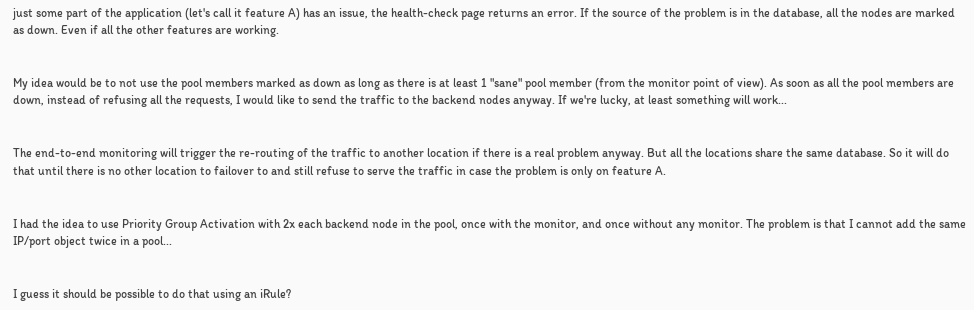just some part of the application (let's call it feature A) has an issue, the health-check page returns an error. If the source of the problem is in the database, all the nodes are marked as down. Even if all the other features are working.


My idea would be to not use the pool members marked as down as long as there is at least 1 "sane" pool member (from the monitor point of view). As soon as all the pool members are down, instead of refusing all the requests, I would like to send the traffic to the backend nodes anyway. If we're lucky, at least something will work...


The end-to-end monitoring will trigger the re-routing of the traffic to another location if there is a real problem anyway. But all the locations share the same database. So it will do that until there is no other location to failover to and still refuse to serve the traffic in case the problem is only on feature A.


I had the idea to use Priority Group Activation with 2x each backend node in the pool, once with the monitor, and once without any monitor. The problem is that I cannot add the same IP/port object twice in a pool...


I guess it should be possible to do that using an iRule?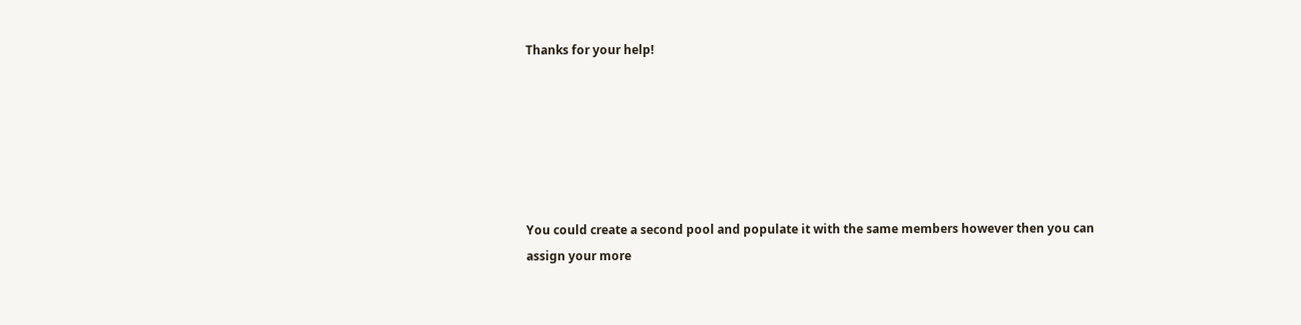Thanks for your help!






You could create a second pool and populate it with the same members however then you can assign your more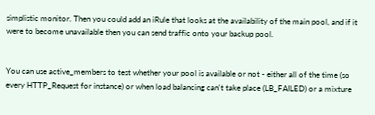simplistic monitor. Then you could add an iRule that looks at the availability of the main pool, and if it were to become unavailable then you can send traffic onto your backup pool.


You can use active_members to test whether your pool is available or not - either all of the time (so every HTTP_Request for instance) or when load balancing can't take place (LB_FAILED) or a mixture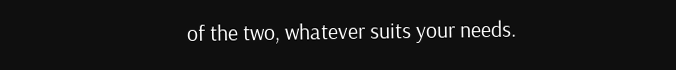of the two, whatever suits your needs.